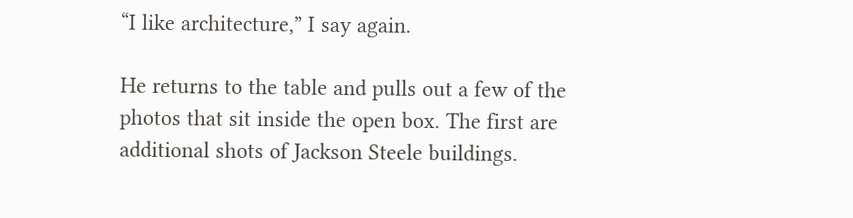“I like architecture,” I say again.

He returns to the table and pulls out a few of the photos that sit inside the open box. The first are additional shots of Jackson Steele buildings.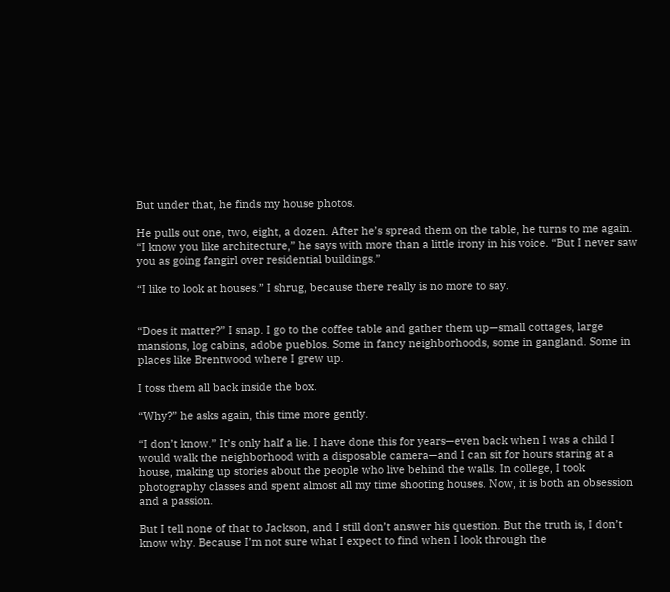But under that, he finds my house photos.

He pulls out one, two, eight, a dozen. After he’s spread them on the table, he turns to me again. “I know you like architecture,” he says with more than a little irony in his voice. “But I never saw you as going fangirl over residential buildings.”

“I like to look at houses.” I shrug, because there really is no more to say.


“Does it matter?” I snap. I go to the coffee table and gather them up—small cottages, large mansions, log cabins, adobe pueblos. Some in fancy neighborhoods, some in gangland. Some in places like Brentwood where I grew up.

I toss them all back inside the box.

“Why?” he asks again, this time more gently.

“I don’t know.” It’s only half a lie. I have done this for years—even back when I was a child I would walk the neighborhood with a disposable camera—and I can sit for hours staring at a house, making up stories about the people who live behind the walls. In college, I took photography classes and spent almost all my time shooting houses. Now, it is both an obsession and a passion.

But I tell none of that to Jackson, and I still don’t answer his question. But the truth is, I don’t know why. Because I’m not sure what I expect to find when I look through the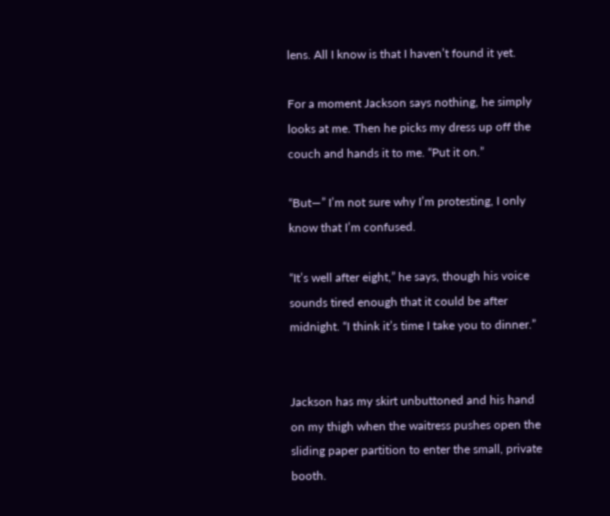lens. All I know is that I haven’t found it yet.

For a moment Jackson says nothing, he simply looks at me. Then he picks my dress up off the couch and hands it to me. “Put it on.”

“But—” I’m not sure why I’m protesting, I only know that I’m confused.

“It’s well after eight,” he says, though his voice sounds tired enough that it could be after midnight. “I think it’s time I take you to dinner.”


Jackson has my skirt unbuttoned and his hand on my thigh when the waitress pushes open the sliding paper partition to enter the small, private booth.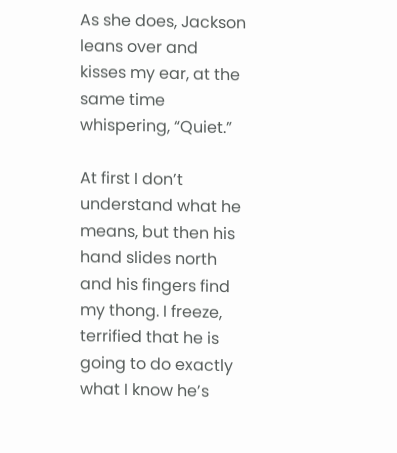As she does, Jackson leans over and kisses my ear, at the same time whispering, “Quiet.”

At first I don’t understand what he means, but then his hand slides north and his fingers find my thong. I freeze, terrified that he is going to do exactly what I know he’s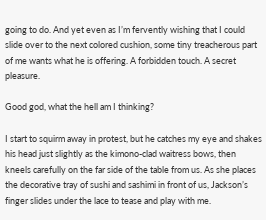going to do. And yet even as I’m fervently wishing that I could slide over to the next colored cushion, some tiny treacherous part of me wants what he is offering. A forbidden touch. A secret pleasure.

Good god, what the hell am I thinking?

I start to squirm away in protest, but he catches my eye and shakes his head just slightly as the kimono-clad waitress bows, then kneels carefully on the far side of the table from us. As she places the decorative tray of sushi and sashimi in front of us, Jackson’s finger slides under the lace to tease and play with me.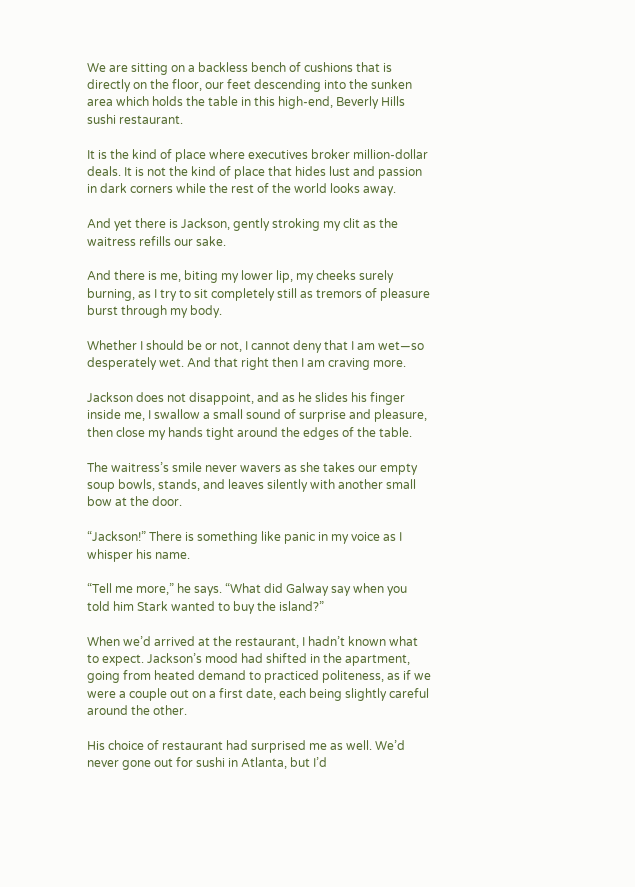We are sitting on a backless bench of cushions that is directly on the floor, our feet descending into the sunken area which holds the table in this high-end, Beverly Hills sushi restaurant.

It is the kind of place where executives broker million-dollar deals. It is not the kind of place that hides lust and passion in dark corners while the rest of the world looks away.

And yet there is Jackson, gently stroking my clit as the waitress refills our sake.

And there is me, biting my lower lip, my cheeks surely burning, as I try to sit completely still as tremors of pleasure burst through my body.

Whether I should be or not, I cannot deny that I am wet—so desperately wet. And that right then I am craving more.

Jackson does not disappoint, and as he slides his finger inside me, I swallow a small sound of surprise and pleasure, then close my hands tight around the edges of the table.

The waitress’s smile never wavers as she takes our empty soup bowls, stands, and leaves silently with another small bow at the door.

“Jackson!” There is something like panic in my voice as I whisper his name.

“Tell me more,” he says. “What did Galway say when you told him Stark wanted to buy the island?”

When we’d arrived at the restaurant, I hadn’t known what to expect. Jackson’s mood had shifted in the apartment, going from heated demand to practiced politeness, as if we were a couple out on a first date, each being slightly careful around the other.

His choice of restaurant had surprised me as well. We’d never gone out for sushi in Atlanta, but I’d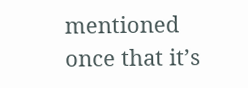mentioned once that it’s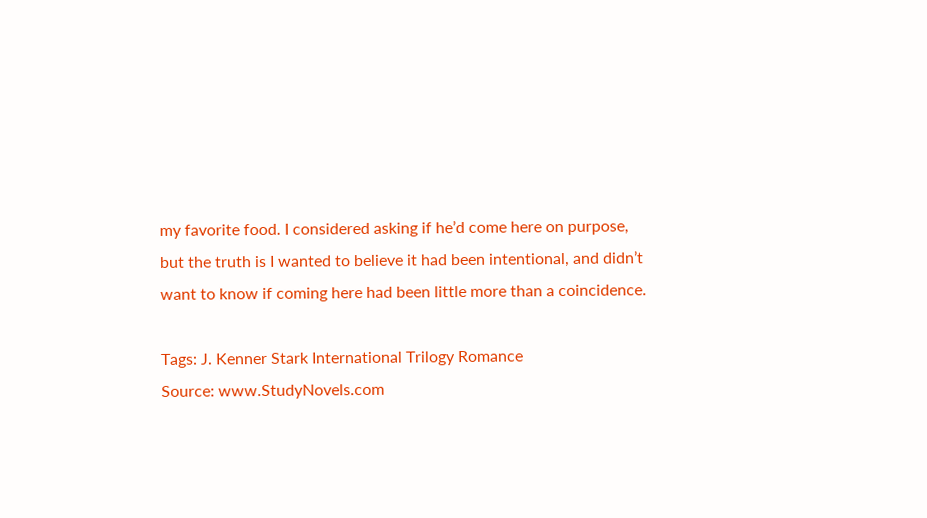my favorite food. I considered asking if he’d come here on purpose, but the truth is I wanted to believe it had been intentional, and didn’t want to know if coming here had been little more than a coincidence.

Tags: J. Kenner Stark International Trilogy Romance
Source: www.StudyNovels.com